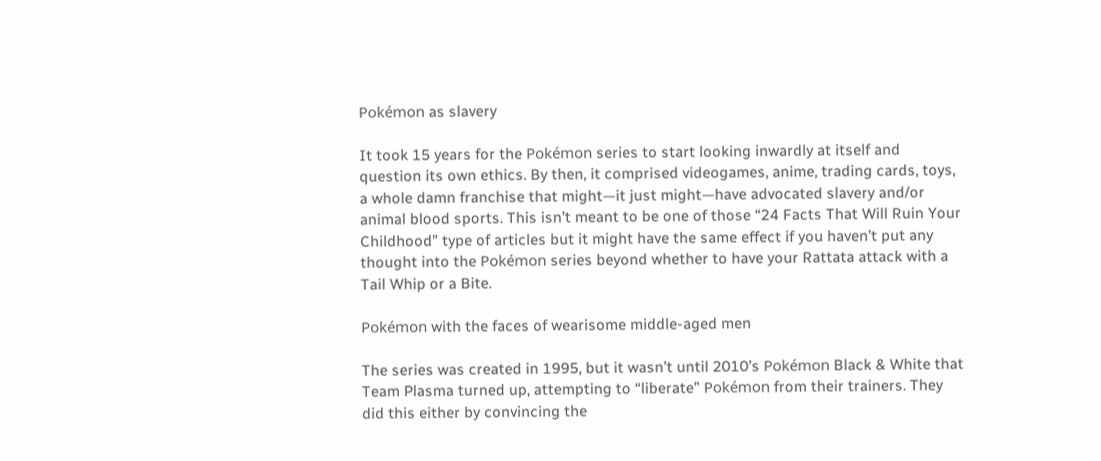Pokémon as slavery

It took 15 years for the Pokémon series to start looking inwardly at itself and question its own ethics. By then, it comprised videogames, anime, trading cards, toys, a whole damn franchise that might—it just might—have advocated slavery and/or animal blood sports. This isn’t meant to be one of those “24 Facts That Will Ruin Your Childhood” type of articles but it might have the same effect if you haven’t put any thought into the Pokémon series beyond whether to have your Rattata attack with a Tail Whip or a Bite.

Pokémon with the faces of wearisome middle-aged men

The series was created in 1995, but it wasn’t until 2010’s Pokémon Black & White that Team Plasma turned up, attempting to “liberate” Pokémon from their trainers. They did this either by convincing the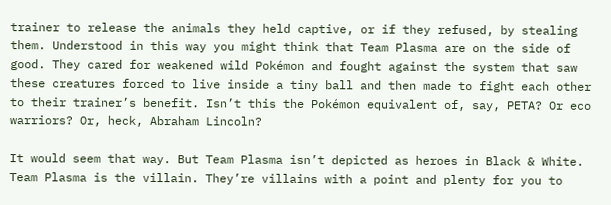trainer to release the animals they held captive, or if they refused, by stealing them. Understood in this way you might think that Team Plasma are on the side of good. They cared for weakened wild Pokémon and fought against the system that saw these creatures forced to live inside a tiny ball and then made to fight each other to their trainer’s benefit. Isn’t this the Pokémon equivalent of, say, PETA? Or eco warriors? Or, heck, Abraham Lincoln?

It would seem that way. But Team Plasma isn’t depicted as heroes in Black & White. Team Plasma is the villain. They’re villains with a point and plenty for you to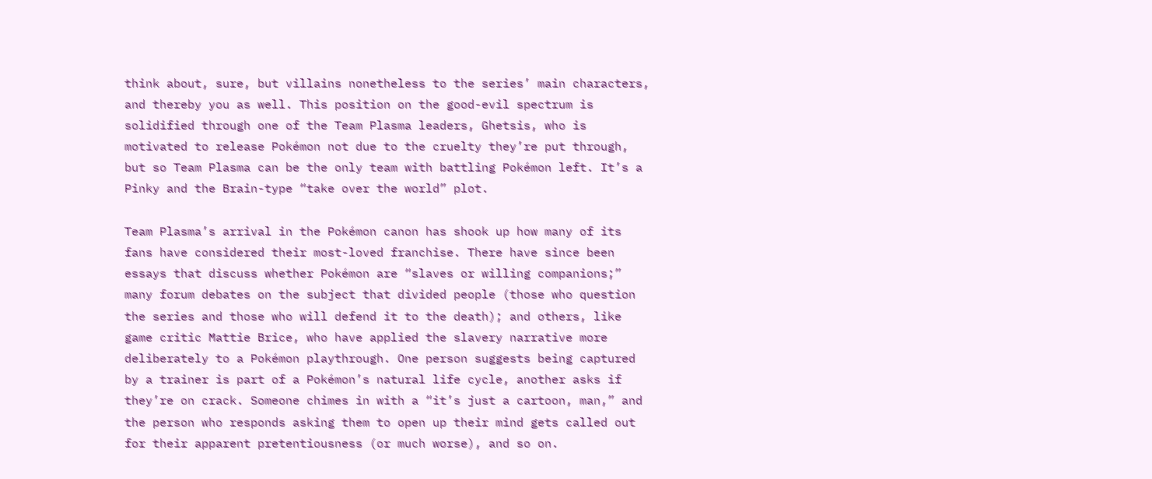think about, sure, but villains nonetheless to the series’ main characters, and thereby you as well. This position on the good-evil spectrum is solidified through one of the Team Plasma leaders, Ghetsis, who is motivated to release Pokémon not due to the cruelty they’re put through, but so Team Plasma can be the only team with battling Pokémon left. It’s a Pinky and the Brain-type “take over the world” plot.

Team Plasma’s arrival in the Pokémon canon has shook up how many of its fans have considered their most-loved franchise. There have since been essays that discuss whether Pokémon are “slaves or willing companions;” many forum debates on the subject that divided people (those who question the series and those who will defend it to the death); and others, like game critic Mattie Brice, who have applied the slavery narrative more deliberately to a Pokémon playthrough. One person suggests being captured by a trainer is part of a Pokémon’s natural life cycle, another asks if they’re on crack. Someone chimes in with a “it’s just a cartoon, man,” and the person who responds asking them to open up their mind gets called out for their apparent pretentiousness (or much worse), and so on.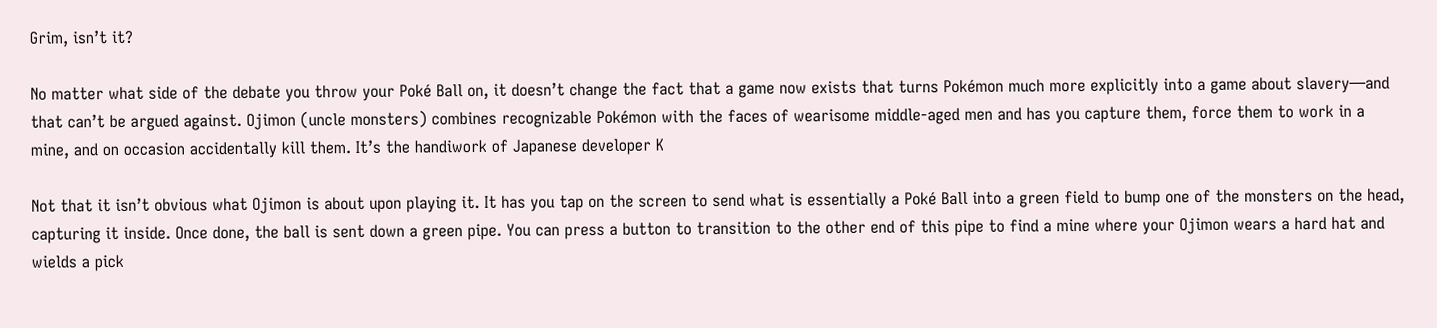Grim, isn’t it?

No matter what side of the debate you throw your Poké Ball on, it doesn’t change the fact that a game now exists that turns Pokémon much more explicitly into a game about slavery—and that can’t be argued against. Ojimon (uncle monsters) combines recognizable Pokémon with the faces of wearisome middle-aged men and has you capture them, force them to work in a mine, and on occasion accidentally kill them. It’s the handiwork of Japanese developer K

Not that it isn’t obvious what Ojimon is about upon playing it. It has you tap on the screen to send what is essentially a Poké Ball into a green field to bump one of the monsters on the head, capturing it inside. Once done, the ball is sent down a green pipe. You can press a button to transition to the other end of this pipe to find a mine where your Ojimon wears a hard hat and wields a pick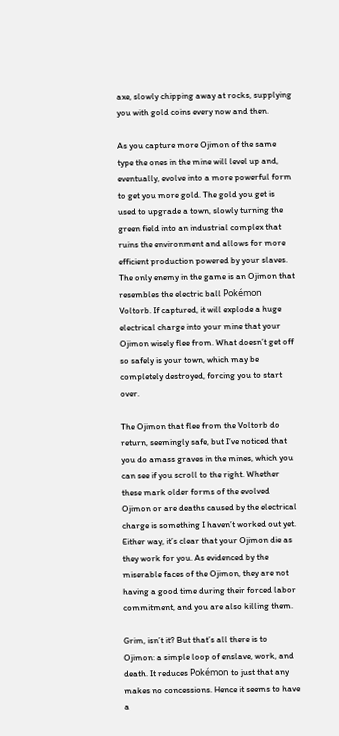axe, slowly chipping away at rocks, supplying you with gold coins every now and then.

As you capture more Ojimon of the same type the ones in the mine will level up and, eventually, evolve into a more powerful form to get you more gold. The gold you get is used to upgrade a town, slowly turning the green field into an industrial complex that ruins the environment and allows for more efficient production powered by your slaves. The only enemy in the game is an Ojimon that resembles the electric ball Pokémon Voltorb. If captured, it will explode a huge electrical charge into your mine that your Ojimon wisely flee from. What doesn’t get off so safely is your town, which may be completely destroyed, forcing you to start over.

The Ojimon that flee from the Voltorb do return, seemingly safe, but I’ve noticed that you do amass graves in the mines, which you can see if you scroll to the right. Whether these mark older forms of the evolved Ojimon or are deaths caused by the electrical charge is something I haven’t worked out yet. Either way, it’s clear that your Ojimon die as they work for you. As evidenced by the miserable faces of the Ojimon, they are not having a good time during their forced labor commitment, and you are also killing them.

Grim, isn’t it? But that’s all there is to Ojimon: a simple loop of enslave, work, and death. It reduces Pokémon to just that any makes no concessions. Hence it seems to have a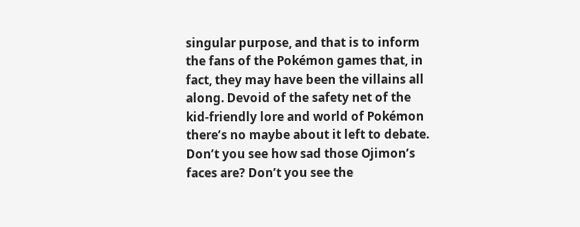singular purpose, and that is to inform the fans of the Pokémon games that, in fact, they may have been the villains all along. Devoid of the safety net of the kid-friendly lore and world of Pokémon there’s no maybe about it left to debate. Don’t you see how sad those Ojimon’s faces are? Don’t you see the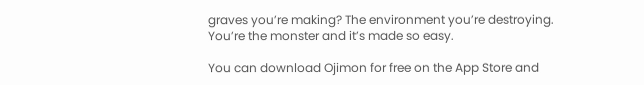graves you’re making? The environment you’re destroying. You’re the monster and it’s made so easy.

You can download Ojimon for free on the App Store and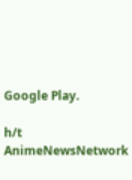Google Play.

h/t AnimeNewsNetwork